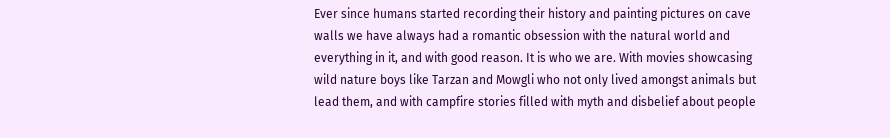Ever since humans started recording their history and painting pictures on cave walls we have always had a romantic obsession with the natural world and everything in it, and with good reason. It is who we are. With movies showcasing wild nature boys like Tarzan and Mowgli who not only lived amongst animals but lead them, and with campfire stories filled with myth and disbelief about people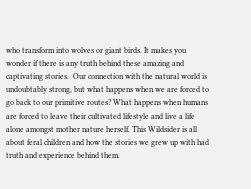who transform into wolves or giant birds. It makes you wonder if there is any truth behind these amazing and captivating stories.  Our connection with the natural world is undoubtably strong, but what happens when we are forced to go back to our primitive routes? What happens when humans are forced to leave their cultivated lifestyle and live a life alone amongst mother nature herself. This Wildsider is all about feral children and how the stories we grew up with had truth and experience behind them.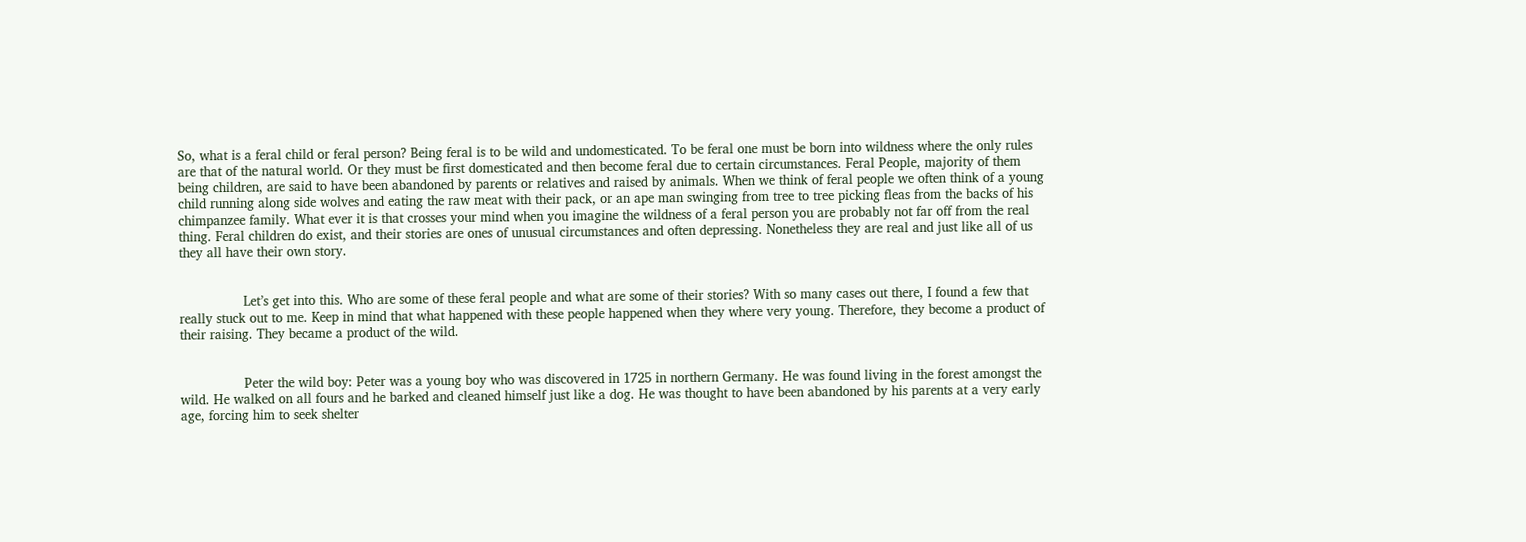So, what is a feral child or feral person? Being feral is to be wild and undomesticated. To be feral one must be born into wildness where the only rules are that of the natural world. Or they must be first domesticated and then become feral due to certain circumstances. Feral People, majority of them being children, are said to have been abandoned by parents or relatives and raised by animals. When we think of feral people we often think of a young child running along side wolves and eating the raw meat with their pack, or an ape man swinging from tree to tree picking fleas from the backs of his chimpanzee family. What ever it is that crosses your mind when you imagine the wildness of a feral person you are probably not far off from the real thing. Feral children do exist, and their stories are ones of unusual circumstances and often depressing. Nonetheless they are real and just like all of us they all have their own story.


                Let’s get into this. Who are some of these feral people and what are some of their stories? With so many cases out there, I found a few that really stuck out to me. Keep in mind that what happened with these people happened when they where very young. Therefore, they become a product of their raising. They became a product of the wild.


                Peter the wild boy: Peter was a young boy who was discovered in 1725 in northern Germany. He was found living in the forest amongst the wild. He walked on all fours and he barked and cleaned himself just like a dog. He was thought to have been abandoned by his parents at a very early age, forcing him to seek shelter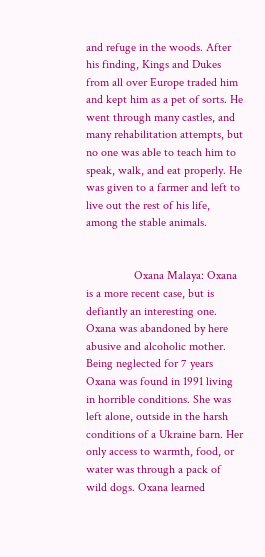and refuge in the woods. After his finding, Kings and Dukes from all over Europe traded him and kept him as a pet of sorts. He went through many castles, and many rehabilitation attempts, but no one was able to teach him to speak, walk, and eat properly. He was given to a farmer and left to live out the rest of his life, among the stable animals.


                Oxana Malaya: Oxana is a more recent case, but is defiantly an interesting one. Oxana was abandoned by here abusive and alcoholic mother. Being neglected for 7 years Oxana was found in 1991 living in horrible conditions. She was left alone, outside in the harsh conditions of a Ukraine barn. Her only access to warmth, food, or water was through a pack of wild dogs. Oxana learned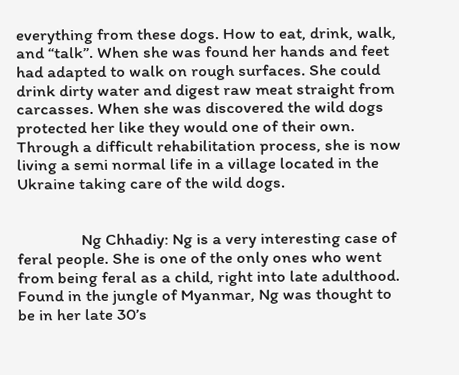everything from these dogs. How to eat, drink, walk, and “talk”. When she was found her hands and feet had adapted to walk on rough surfaces. She could drink dirty water and digest raw meat straight from carcasses. When she was discovered the wild dogs protected her like they would one of their own. Through a difficult rehabilitation process, she is now living a semi normal life in a village located in the Ukraine taking care of the wild dogs.


                Ng Chhadiy: Ng is a very interesting case of feral people. She is one of the only ones who went from being feral as a child, right into late adulthood. Found in the jungle of Myanmar, Ng was thought to be in her late 30’s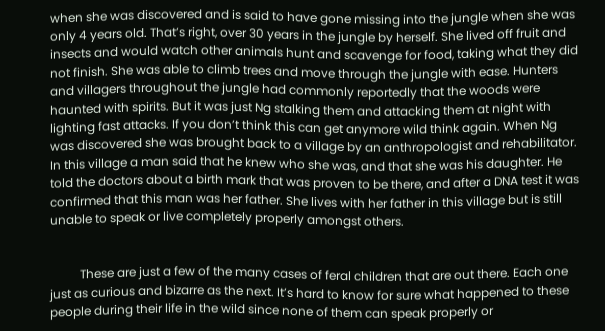when she was discovered and is said to have gone missing into the jungle when she was only 4 years old. That’s right, over 30 years in the jungle by herself. She lived off fruit and insects and would watch other animals hunt and scavenge for food, taking what they did not finish. She was able to climb trees and move through the jungle with ease. Hunters and villagers throughout the jungle had commonly reportedly that the woods were haunted with spirits. But it was just Ng stalking them and attacking them at night with lighting fast attacks. If you don’t think this can get anymore wild think again. When Ng was discovered she was brought back to a village by an anthropologist and rehabilitator. In this village a man said that he knew who she was, and that she was his daughter. He told the doctors about a birth mark that was proven to be there, and after a DNA test it was confirmed that this man was her father. She lives with her father in this village but is still unable to speak or live completely properly amongst others.


          These are just a few of the many cases of feral children that are out there. Each one just as curious and bizarre as the next. It’s hard to know for sure what happened to these people during their life in the wild since none of them can speak properly or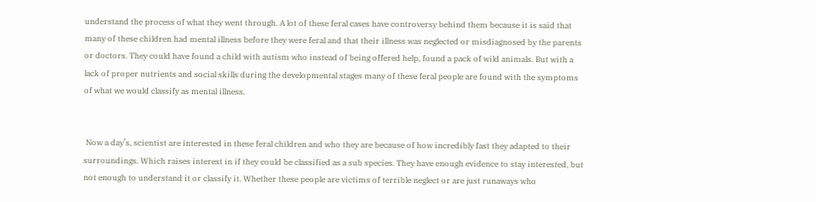understand the process of what they went through. A lot of these feral cases have controversy behind them because it is said that many of these children had mental illness before they were feral and that their illness was neglected or misdiagnosed by the parents or doctors. They could have found a child with autism who instead of being offered help, found a pack of wild animals. But with a lack of proper nutrients and social skills during the developmental stages many of these feral people are found with the symptoms of what we would classify as mental illness.


 Now a day’s, scientist are interested in these feral children and who they are because of how incredibly fast they adapted to their surroundings. Which raises interest in if they could be classified as a sub species. They have enough evidence to stay interested, but not enough to understand it or classify it. Whether these people are victims of terrible neglect or are just runaways who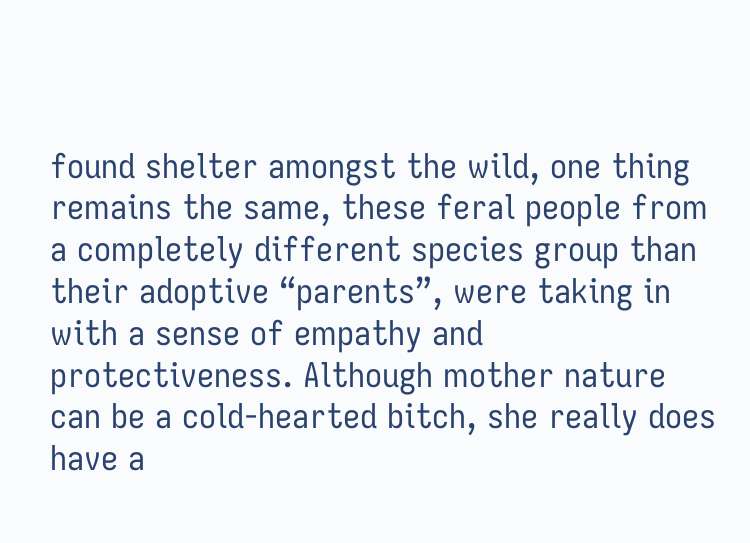found shelter amongst the wild, one thing remains the same, these feral people from a completely different species group than their adoptive “parents”, were taking in with a sense of empathy and protectiveness. Although mother nature can be a cold-hearted bitch, she really does have a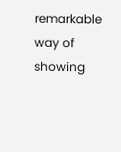remarkable way of showing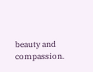beauty and compassion.